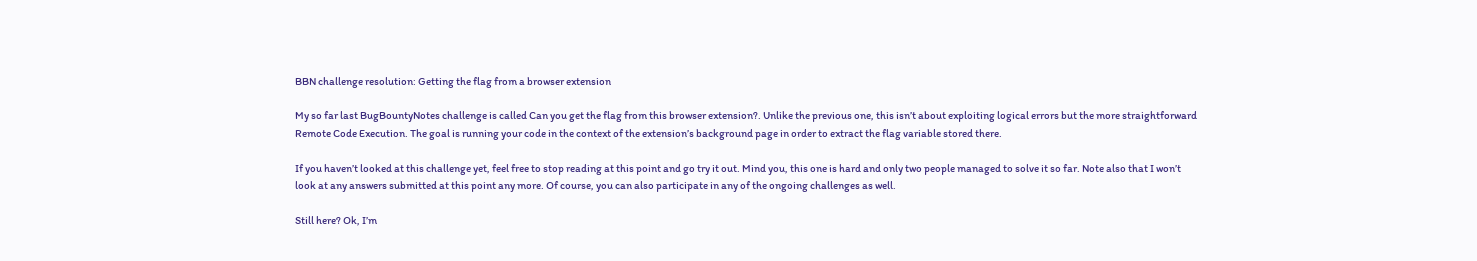BBN challenge resolution: Getting the flag from a browser extension

My so far last BugBountyNotes challenge is called Can you get the flag from this browser extension?. Unlike the previous one, this isn’t about exploiting logical errors but the more straightforward Remote Code Execution. The goal is running your code in the context of the extension’s background page in order to extract the flag variable stored there.

If you haven’t looked at this challenge yet, feel free to stop reading at this point and go try it out. Mind you, this one is hard and only two people managed to solve it so far. Note also that I won’t look at any answers submitted at this point any more. Of course, you can also participate in any of the ongoing challenges as well.

Still here? Ok, I’m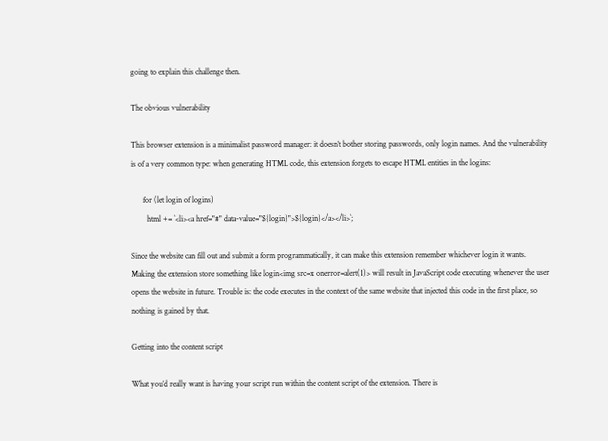going to explain this challenge then.

The obvious vulnerability

This browser extension is a minimalist password manager: it doesn’t bother storing passwords, only login names. And the vulnerability is of a very common type: when generating HTML code, this extension forgets to escape HTML entities in the logins:

      for (let login of logins)
        html += `<li><a href="#" data-value="${login}">${login}</a></li>`;

Since the website can fill out and submit a form programmatically, it can make this extension remember whichever login it wants. Making the extension store something like login<img src=x onerror=alert(1)> will result in JavaScript code executing whenever the user opens the website in future. Trouble is: the code executes in the context of the same website that injected this code in the first place, so nothing is gained by that.

Getting into the content script

What you’d really want is having your script run within the content script of the extension. There is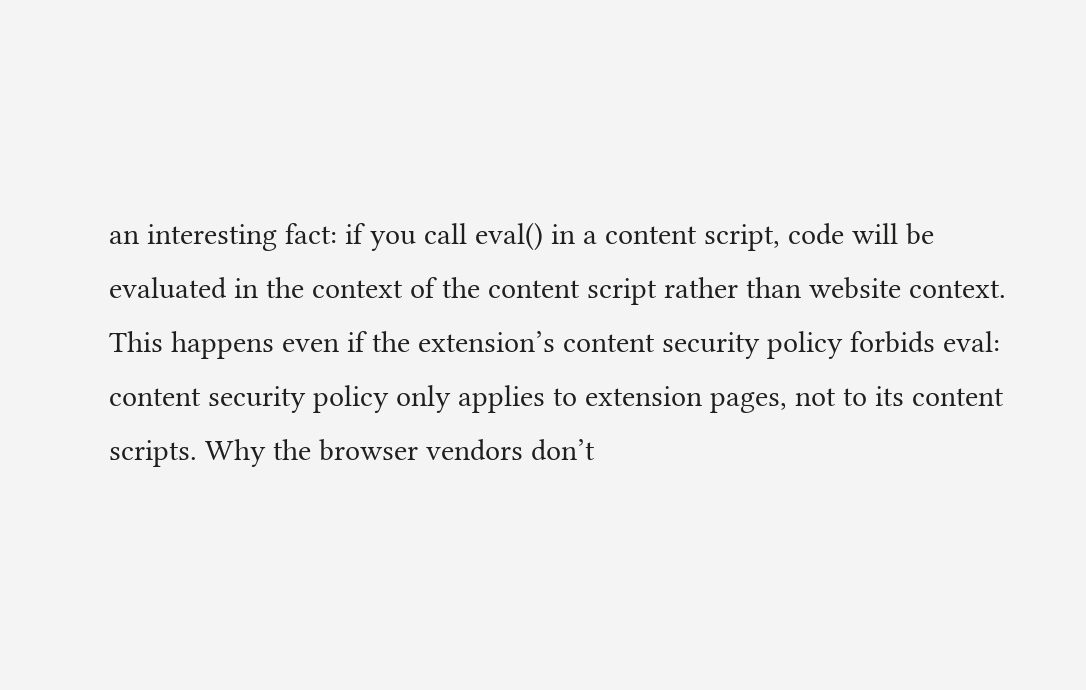an interesting fact: if you call eval() in a content script, code will be evaluated in the context of the content script rather than website context. This happens even if the extension’s content security policy forbids eval: content security policy only applies to extension pages, not to its content scripts. Why the browser vendors don’t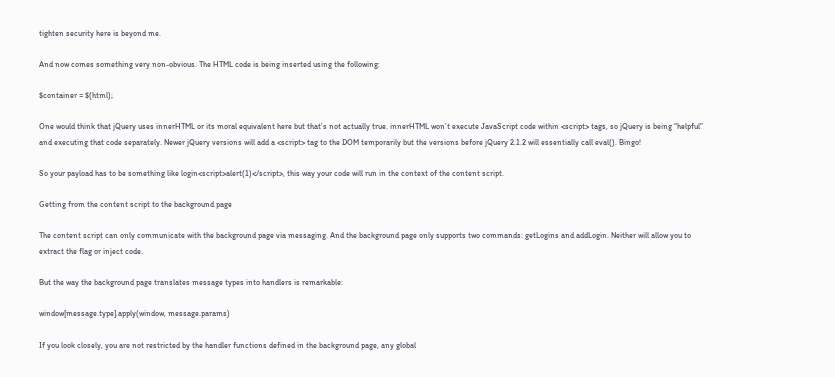tighten security here is beyond me.

And now comes something very non-obvious. The HTML code is being inserted using the following:

$container = $(html);

One would think that jQuery uses innerHTML or its moral equivalent here but that’s not actually true. innerHTML won’t execute JavaScript code within <script> tags, so jQuery is being “helpful” and executing that code separately. Newer jQuery versions will add a <script> tag to the DOM temporarily but the versions before jQuery 2.1.2 will essentially call eval(). Bingo!

So your payload has to be something like login<script>alert(1)</script>, this way your code will run in the context of the content script.

Getting from the content script to the background page

The content script can only communicate with the background page via messaging. And the background page only supports two commands: getLogins and addLogin. Neither will allow you to extract the flag or inject code.

But the way the background page translates message types into handlers is remarkable:

window[message.type].apply(window, message.params)

If you look closely, you are not restricted by the handler functions defined in the background page, any global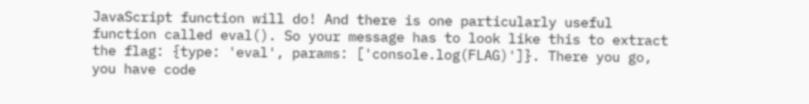JavaScript function will do! And there is one particularly useful function called eval(). So your message has to look like this to extract the flag: {type: 'eval', params: ['console.log(FLAG)']}. There you go, you have code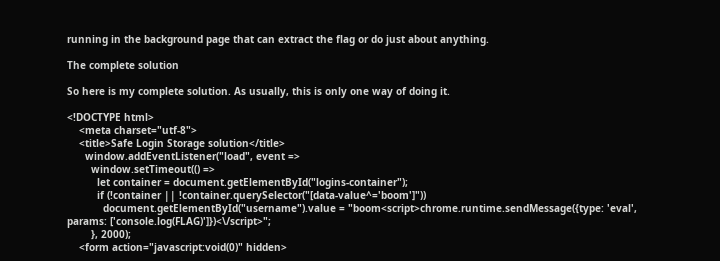running in the background page that can extract the flag or do just about anything.

The complete solution

So here is my complete solution. As usually, this is only one way of doing it.

<!DOCTYPE html>
    <meta charset="utf-8">
    <title>Safe Login Storage solution</title>
      window.addEventListener("load", event =>
        window.setTimeout(() =>
          let container = document.getElementById("logins-container");
          if (!container || !container.querySelector("[data-value^='boom']"))
            document.getElementById("username").value = "boom<script>chrome.runtime.sendMessage({type: 'eval', params: ['console.log(FLAG)']})<\/script>";
        }, 2000);
    <form action="javascript:void(0)" hidden>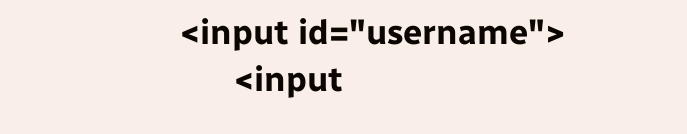<input id="username">
      <input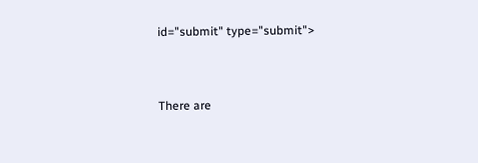id="submit" type="submit">


There are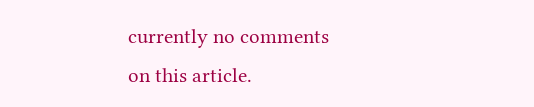currently no comments on this article.